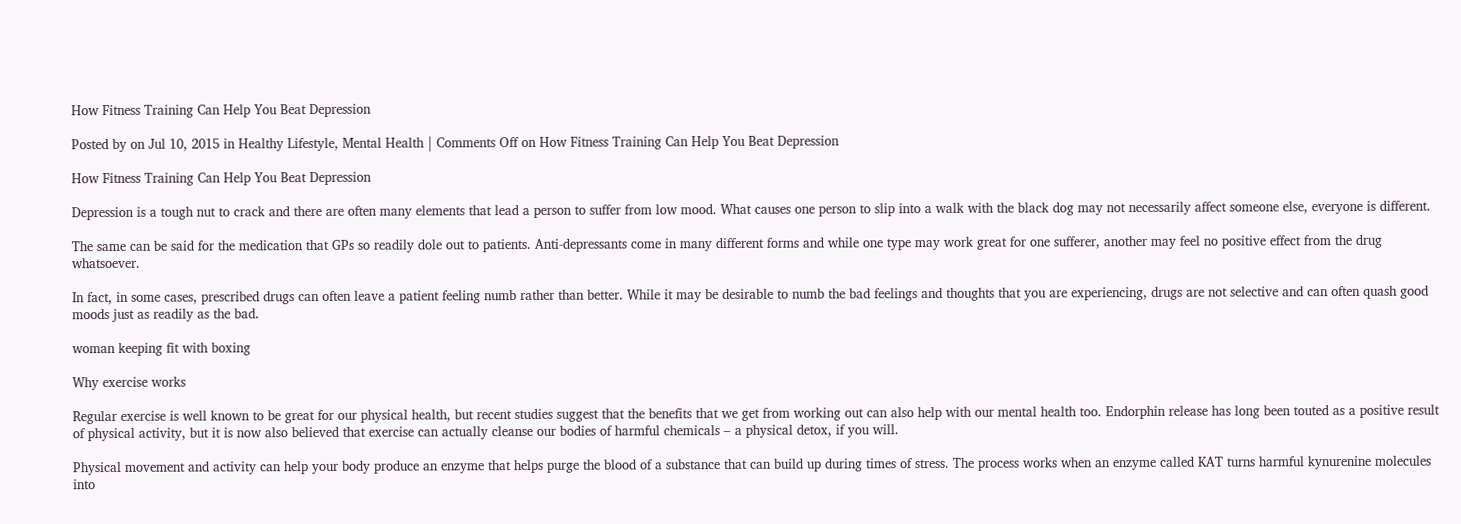How Fitness Training Can Help You Beat Depression

Posted by on Jul 10, 2015 in Healthy Lifestyle, Mental Health | Comments Off on How Fitness Training Can Help You Beat Depression

How Fitness Training Can Help You Beat Depression

Depression is a tough nut to crack and there are often many elements that lead a person to suffer from low mood. What causes one person to slip into a walk with the black dog may not necessarily affect someone else, everyone is different.

The same can be said for the medication that GPs so readily dole out to patients. Anti-depressants come in many different forms and while one type may work great for one sufferer, another may feel no positive effect from the drug whatsoever.

In fact, in some cases, prescribed drugs can often leave a patient feeling numb rather than better. While it may be desirable to numb the bad feelings and thoughts that you are experiencing, drugs are not selective and can often quash good moods just as readily as the bad.

woman keeping fit with boxing

Why exercise works

Regular exercise is well known to be great for our physical health, but recent studies suggest that the benefits that we get from working out can also help with our mental health too. Endorphin release has long been touted as a positive result of physical activity, but it is now also believed that exercise can actually cleanse our bodies of harmful chemicals – a physical detox, if you will.

Physical movement and activity can help your body produce an enzyme that helps purge the blood of a substance that can build up during times of stress. The process works when an enzyme called KAT turns harmful kynurenine molecules into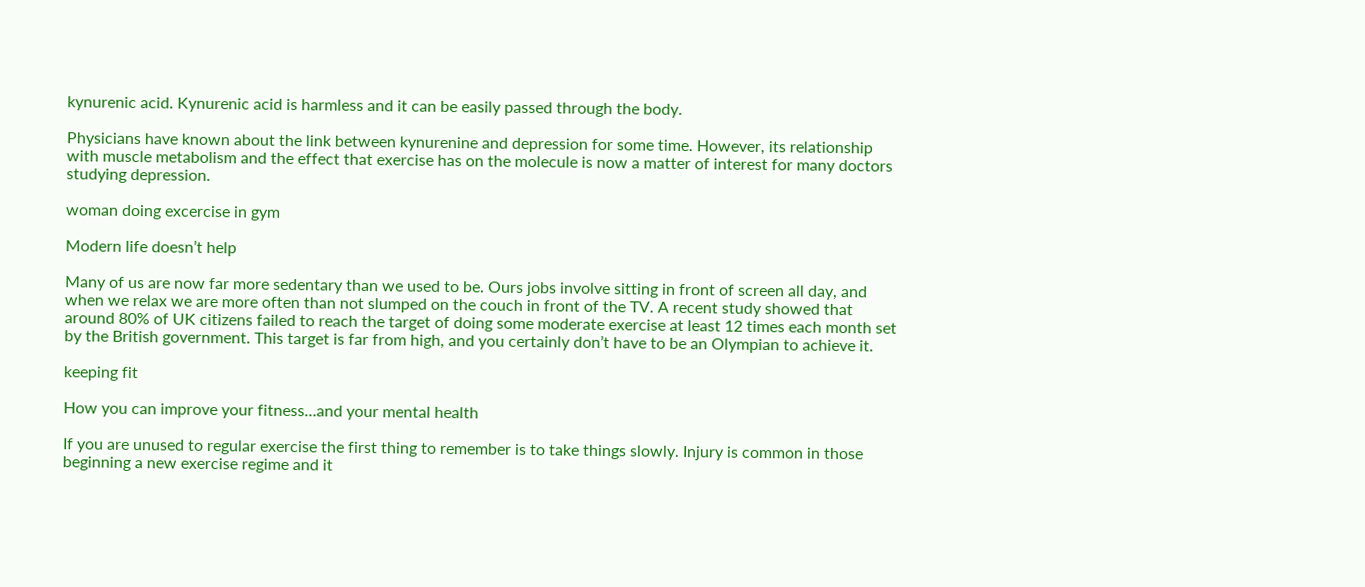kynurenic acid. Kynurenic acid is harmless and it can be easily passed through the body.

Physicians have known about the link between kynurenine and depression for some time. However, its relationship with muscle metabolism and the effect that exercise has on the molecule is now a matter of interest for many doctors studying depression.

woman doing excercise in gym

Modern life doesn’t help

Many of us are now far more sedentary than we used to be. Ours jobs involve sitting in front of screen all day, and when we relax we are more often than not slumped on the couch in front of the TV. A recent study showed that around 80% of UK citizens failed to reach the target of doing some moderate exercise at least 12 times each month set by the British government. This target is far from high, and you certainly don’t have to be an Olympian to achieve it.

keeping fit

How you can improve your fitness…and your mental health

If you are unused to regular exercise the first thing to remember is to take things slowly. Injury is common in those beginning a new exercise regime and it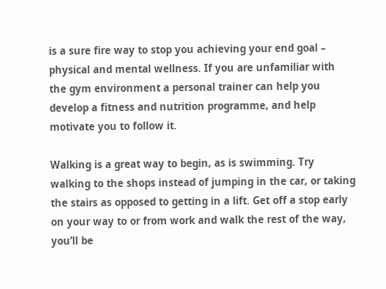is a sure fire way to stop you achieving your end goal – physical and mental wellness. If you are unfamiliar with the gym environment a personal trainer can help you develop a fitness and nutrition programme, and help motivate you to follow it.

Walking is a great way to begin, as is swimming. Try walking to the shops instead of jumping in the car, or taking the stairs as opposed to getting in a lift. Get off a stop early on your way to or from work and walk the rest of the way, you’ll be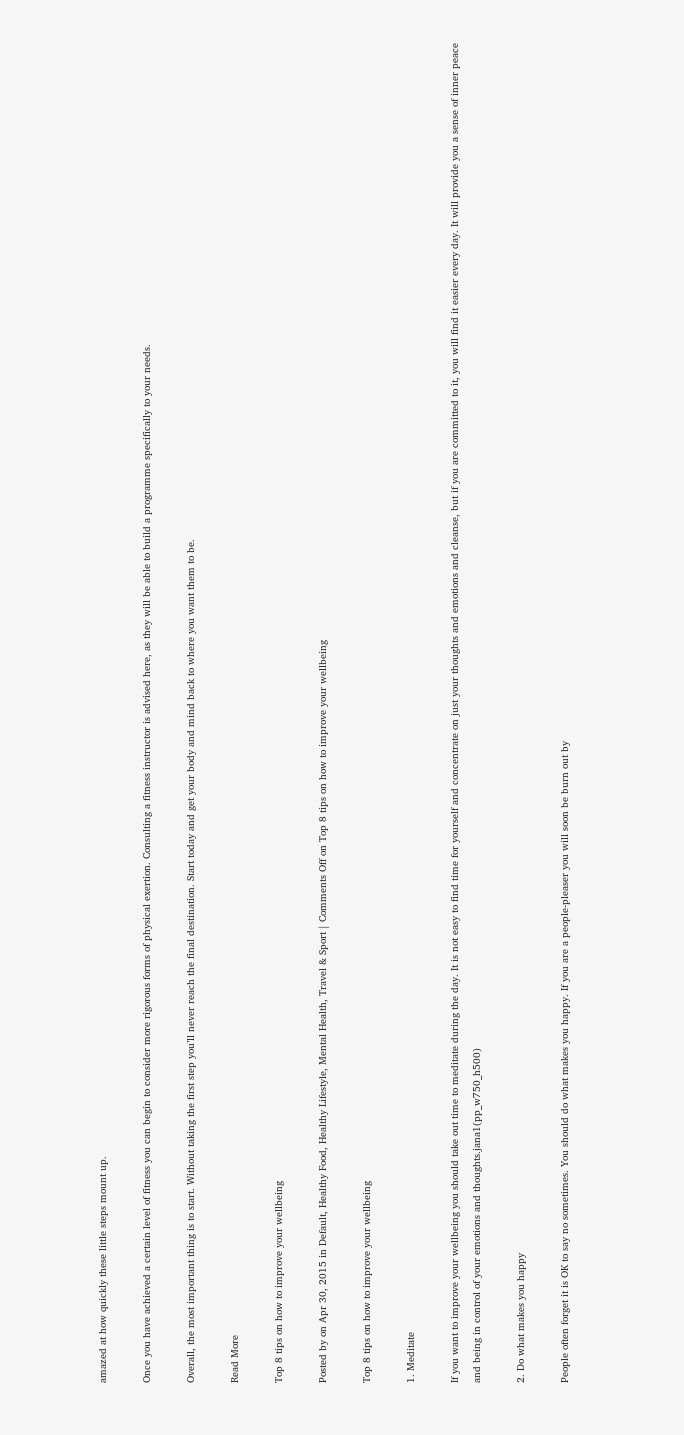amazed at how quickly these little steps mount up.

Once you have achieved a certain level of fitness you can begin to consider more rigorous forms of physical exertion. Consulting a fitness instructor is advised here, as they will be able to build a programme specifically to your needs.

Overall, the most important thing is to start. Without taking the first step you’ll never reach the final destination. Start today and get your body and mind back to where you want them to be.

Read More

Top 8 tips on how to improve your wellbeing

Posted by on Apr 30, 2015 in Default, Healthy Food, Healthy Lifestyle, Mental Health, Travel & Sport | Comments Off on Top 8 tips on how to improve your wellbeing

Top 8 tips on how to improve your wellbeing

1. Meditate

If you want to improve your wellbeing you should take out time to meditate during the day. It is not easy to find time for yourself and concentrate on just your thoughts and emotions and cleanse, but if you are committed to it, you will find it easier every day. It will provide you a sense of inner peace and being in control of your emotions and thoughts.jana1(pp_w750_h500)

2. Do what makes you happy

People often forget it is OK to say no sometimes. You should do what makes you happy. If you are a people-pleaser you will soon be burn out by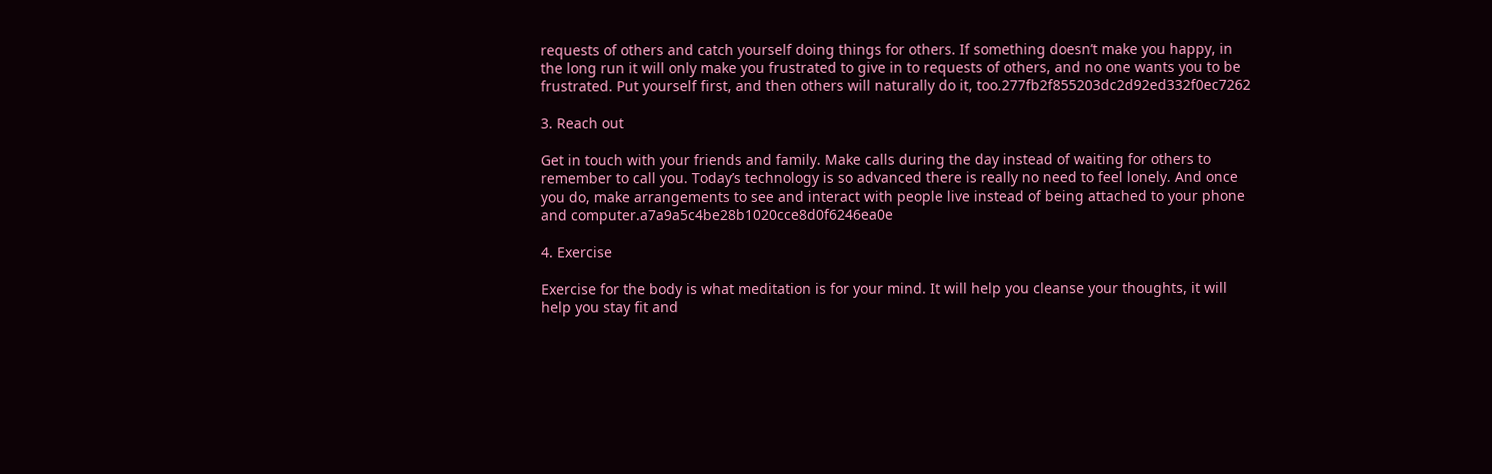requests of others and catch yourself doing things for others. If something doesn’t make you happy, in the long run it will only make you frustrated to give in to requests of others, and no one wants you to be frustrated. Put yourself first, and then others will naturally do it, too.277fb2f855203dc2d92ed332f0ec7262

3. Reach out

Get in touch with your friends and family. Make calls during the day instead of waiting for others to remember to call you. Today’s technology is so advanced there is really no need to feel lonely. And once you do, make arrangements to see and interact with people live instead of being attached to your phone and computer.a7a9a5c4be28b1020cce8d0f6246ea0e

4. Exercise

Exercise for the body is what meditation is for your mind. It will help you cleanse your thoughts, it will help you stay fit and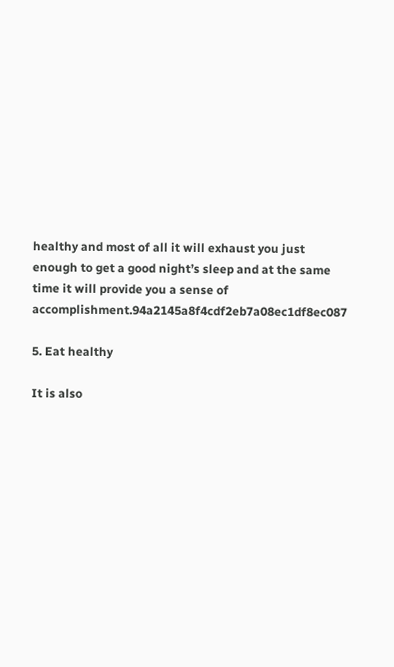healthy and most of all it will exhaust you just enough to get a good night’s sleep and at the same time it will provide you a sense of accomplishment.94a2145a8f4cdf2eb7a08ec1df8ec087

5. Eat healthy

It is also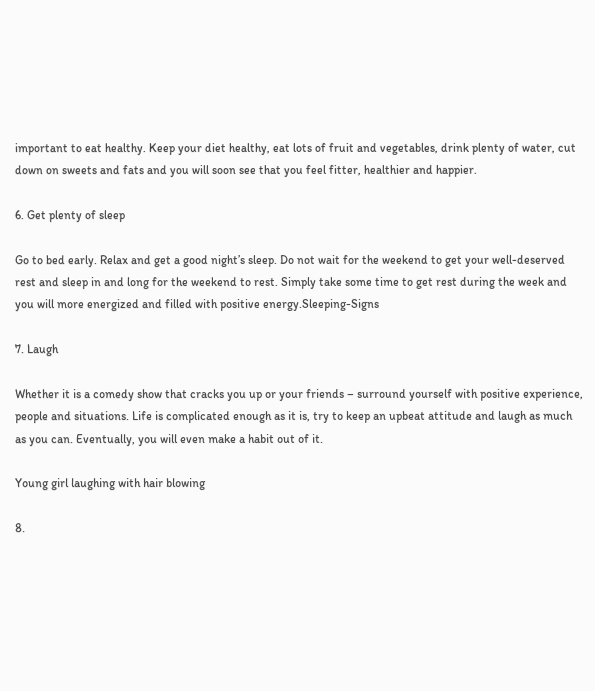important to eat healthy. Keep your diet healthy, eat lots of fruit and vegetables, drink plenty of water, cut down on sweets and fats and you will soon see that you feel fitter, healthier and happier.

6. Get plenty of sleep

Go to bed early. Relax and get a good night’s sleep. Do not wait for the weekend to get your well-deserved rest and sleep in and long for the weekend to rest. Simply take some time to get rest during the week and you will more energized and filled with positive energy.Sleeping-Signs

7. Laugh

Whether it is a comedy show that cracks you up or your friends – surround yourself with positive experience, people and situations. Life is complicated enough as it is, try to keep an upbeat attitude and laugh as much as you can. Eventually, you will even make a habit out of it.

Young girl laughing with hair blowing

8.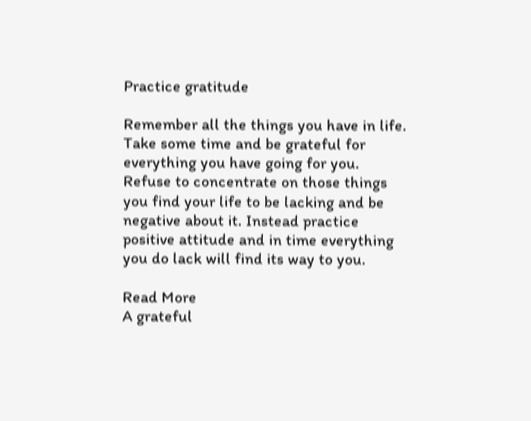Practice gratitude

Remember all the things you have in life. Take some time and be grateful for everything you have going for you. Refuse to concentrate on those things you find your life to be lacking and be negative about it. Instead practice positive attitude and in time everything you do lack will find its way to you.

Read More
A grateful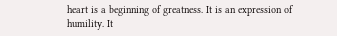heart is a beginning of greatness. It is an expression of humility. It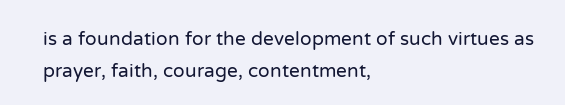is a foundation for the development of such virtues as prayer, faith, courage, contentment,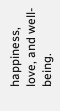happiness, love, and well-being.